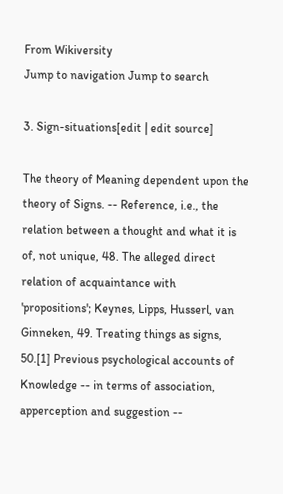From Wikiversity
Jump to navigation Jump to search

3. Sign-situations[edit | edit source]

The theory of Meaning dependent upon the theory of Signs. -- Reference, i.e., the relation between a thought and what it is of, not unique, 48. The alleged direct relation of acquaintance with 'propositions'; Keynes, Lipps, Husserl, van Ginneken, 49. Treating things as signs, 50.[1] Previous psychological accounts of Knowledge -- in terms of association, apperception and suggestion --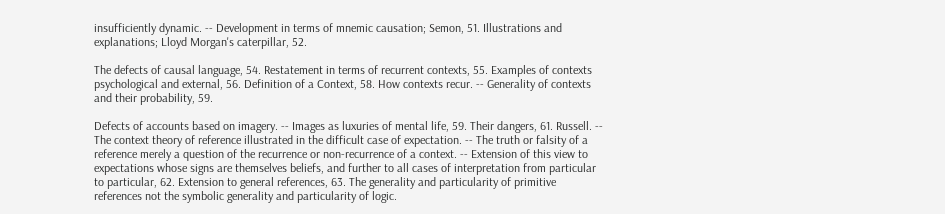insufficiently dynamic. -- Development in terms of mnemic causation; Semon, 51. Illustrations and explanations; Lloyd Morgan's caterpillar, 52.

The defects of causal language, 54. Restatement in terms of recurrent contexts, 55. Examples of contexts psychological and external, 56. Definition of a Context, 58. How contexts recur. -- Generality of contexts and their probability, 59.

Defects of accounts based on imagery. -- Images as luxuries of mental life, 59. Their dangers, 61. Russell. -- The context theory of reference illustrated in the difficult case of expectation. -- The truth or falsity of a reference merely a question of the recurrence or non-recurrence of a context. -- Extension of this view to expectations whose signs are themselves beliefs, and further to all cases of interpretation from particular to particular, 62. Extension to general references, 63. The generality and particularity of primitive references not the symbolic generality and particularity of logic.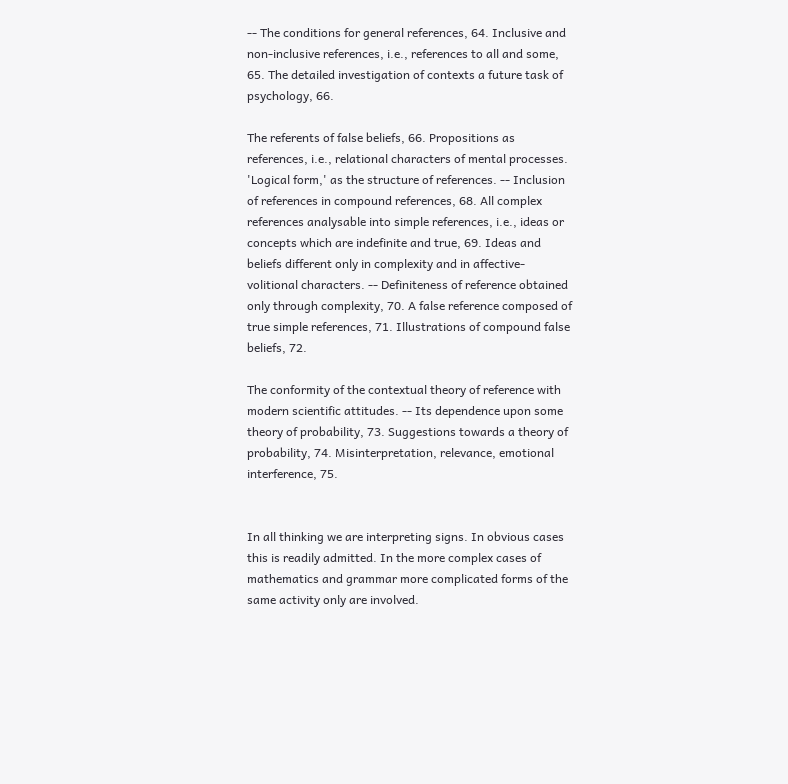-- The conditions for general references, 64. Inclusive and non-inclusive references, i.e., references to all and some, 65. The detailed investigation of contexts a future task of psychology, 66.

The referents of false beliefs, 66. Propositions as references, i.e., relational characters of mental processes. 'Logical form,' as the structure of references. -- Inclusion of references in compound references, 68. All complex references analysable into simple references, i.e., ideas or concepts which are indefinite and true, 69. Ideas and beliefs different only in complexity and in affective-volitional characters. -- Definiteness of reference obtained only through complexity, 70. A false reference composed of true simple references, 71. Illustrations of compound false beliefs, 72.

The conformity of the contextual theory of reference with modern scientific attitudes. -- Its dependence upon some theory of probability, 73. Suggestions towards a theory of probability, 74. Misinterpretation, relevance, emotional interference, 75.


In all thinking we are interpreting signs. In obvious cases this is readily admitted. In the more complex cases of mathematics and grammar more complicated forms of the same activity only are involved.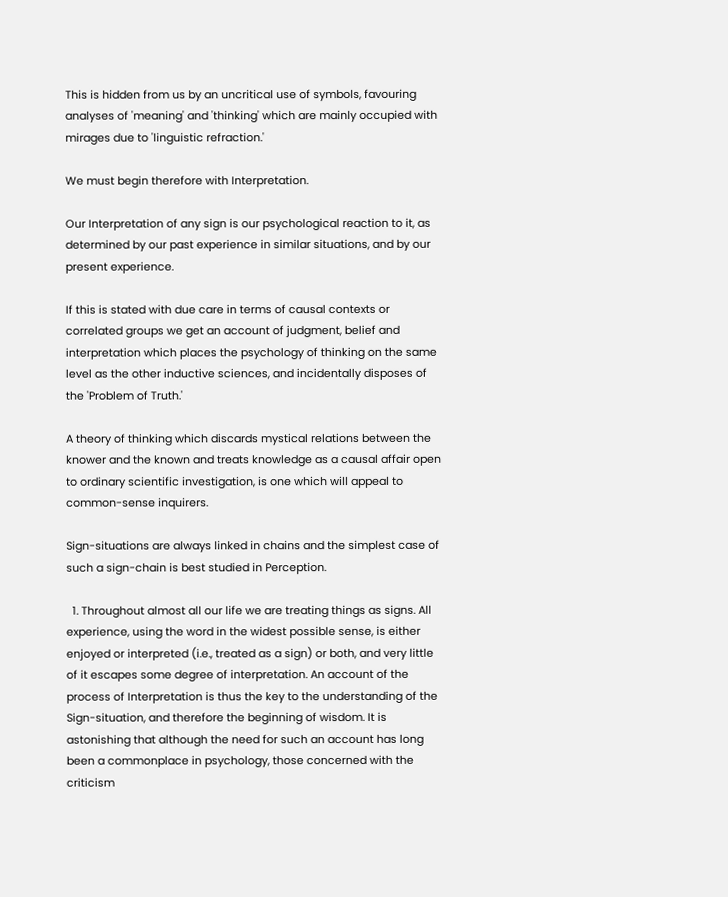This is hidden from us by an uncritical use of symbols, favouring analyses of 'meaning' and 'thinking' which are mainly occupied with mirages due to 'linguistic refraction.'

We must begin therefore with Interpretation.

Our Interpretation of any sign is our psychological reaction to it, as determined by our past experience in similar situations, and by our present experience.

If this is stated with due care in terms of causal contexts or correlated groups we get an account of judgment, belief and interpretation which places the psychology of thinking on the same level as the other inductive sciences, and incidentally disposes of the 'Problem of Truth.'

A theory of thinking which discards mystical relations between the knower and the known and treats knowledge as a causal affair open to ordinary scientific investigation, is one which will appeal to common-sense inquirers.

Sign-situations are always linked in chains and the simplest case of such a sign-chain is best studied in Perception.

  1. Throughout almost all our life we are treating things as signs. All experience, using the word in the widest possible sense, is either enjoyed or interpreted (i.e., treated as a sign) or both, and very little of it escapes some degree of interpretation. An account of the process of Interpretation is thus the key to the understanding of the Sign-situation, and therefore the beginning of wisdom. It is astonishing that although the need for such an account has long been a commonplace in psychology, those concerned with the criticism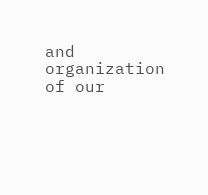and organization of our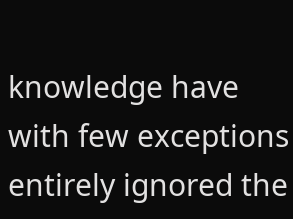knowledge have with few exceptions entirely ignored the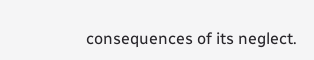consequences of its neglect.